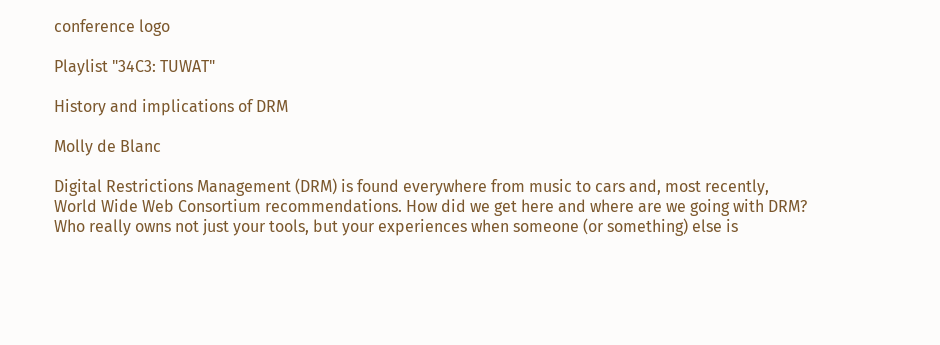conference logo

Playlist "34C3: TUWAT"

History and implications of DRM

Molly de Blanc

Digital Restrictions Management (DRM) is found everywhere from music to cars and, most recently, World Wide Web Consortium recommendations. How did we get here and where are we going with DRM? Who really owns not just your tools, but your experiences when someone (or something) else is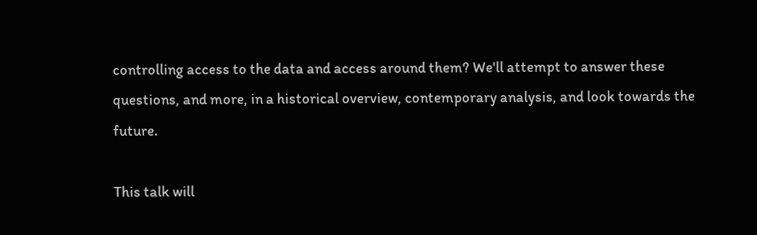controlling access to the data and access around them? We'll attempt to answer these questions, and more, in a historical overview, contemporary analysis, and look towards the future.

This talk will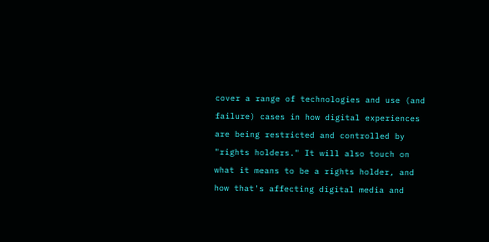cover a range of technologies and use (and failure) cases in how digital experiences are being restricted and controlled by "rights holders." It will also touch on what it means to be a rights holder, and how that's affecting digital media and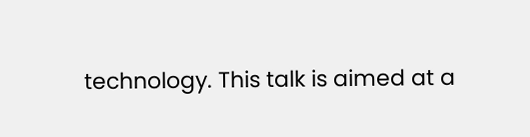technology. This talk is aimed at a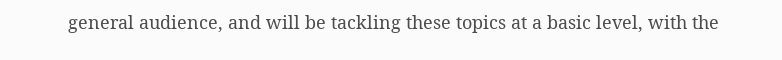general audience, and will be tackling these topics at a basic level, with the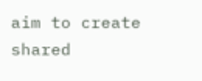aim to create shared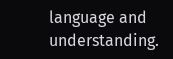language and understanding.